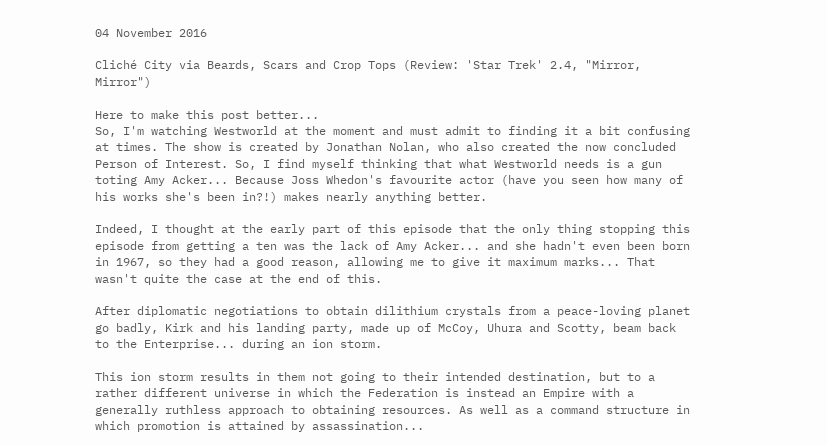04 November 2016

Cliché City via Beards, Scars and Crop Tops (Review: 'Star Trek' 2.4, "Mirror, Mirror")

Here to make this post better...
So, I'm watching Westworld at the moment and must admit to finding it a bit confusing at times. The show is created by Jonathan Nolan, who also created the now concluded Person of Interest. So, I find myself thinking that what Westworld needs is a gun toting Amy Acker... Because Joss Whedon's favourite actor (have you seen how many of his works she's been in?!) makes nearly anything better.

Indeed, I thought at the early part of this episode that the only thing stopping this episode from getting a ten was the lack of Amy Acker... and she hadn't even been born in 1967, so they had a good reason, allowing me to give it maximum marks... That wasn't quite the case at the end of this.

After diplomatic negotiations to obtain dilithium crystals from a peace-loving planet go badly, Kirk and his landing party, made up of McCoy, Uhura and Scotty, beam back to the Enterprise... during an ion storm.

This ion storm results in them not going to their intended destination, but to a rather different universe in which the Federation is instead an Empire with a generally ruthless approach to obtaining resources. As well as a command structure in which promotion is attained by assassination...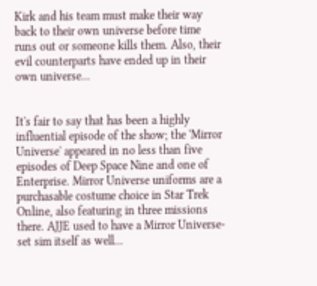Kirk and his team must make their way back to their own universe before time runs out or someone kills them. Also, their evil counterparts have ended up in their own universe...


It's fair to say that has been a highly influential episode of the show; the 'Mirror Universe' appeared in no less than five episodes of Deep Space Nine and one of Enterprise. Mirror Universe uniforms are a purchasable costume choice in Star Trek Online, also featuring in three missions there. AJJE used to have a Mirror Universe-set sim itself as well...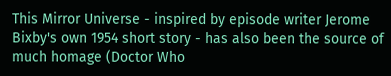This Mirror Universe - inspired by episode writer Jerome Bixby's own 1954 short story - has also been the source of much homage (Doctor Who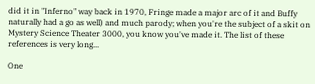did it in "Inferno" way back in 1970, Fringe made a major arc of it and Buffy naturally had a go as well) and much parody; when you're the subject of a skit on Mystery Science Theater 3000, you know you've made it. The list of these references is very long...

One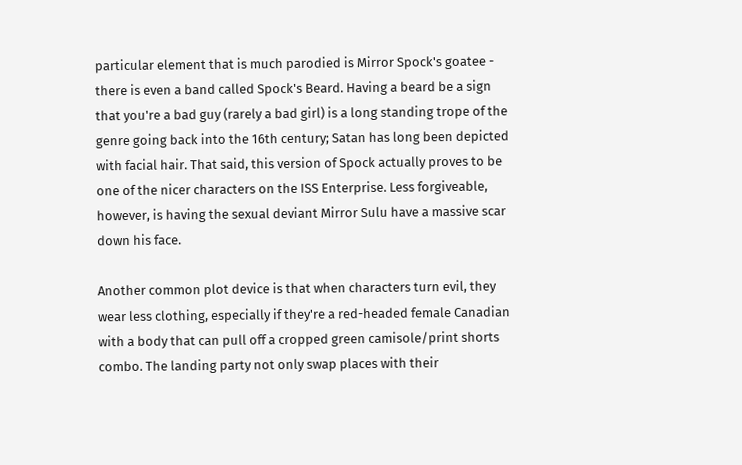particular element that is much parodied is Mirror Spock's goatee - there is even a band called Spock's Beard. Having a beard be a sign that you're a bad guy (rarely a bad girl) is a long standing trope of the genre going back into the 16th century; Satan has long been depicted with facial hair. That said, this version of Spock actually proves to be one of the nicer characters on the ISS Enterprise. Less forgiveable, however, is having the sexual deviant Mirror Sulu have a massive scar down his face.

Another common plot device is that when characters turn evil, they wear less clothing, especially if they're a red-headed female Canadian with a body that can pull off a cropped green camisole/print shorts combo. The landing party not only swap places with their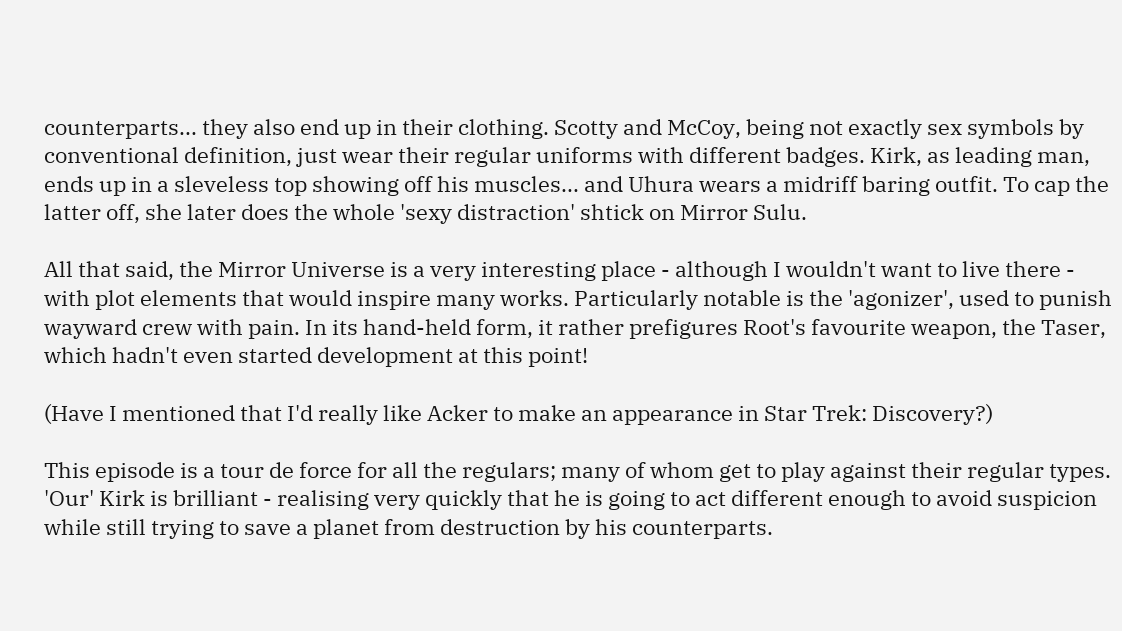counterparts... they also end up in their clothing. Scotty and McCoy, being not exactly sex symbols by conventional definition, just wear their regular uniforms with different badges. Kirk, as leading man, ends up in a sleveless top showing off his muscles... and Uhura wears a midriff baring outfit. To cap the latter off, she later does the whole 'sexy distraction' shtick on Mirror Sulu.

All that said, the Mirror Universe is a very interesting place - although I wouldn't want to live there - with plot elements that would inspire many works. Particularly notable is the 'agonizer', used to punish wayward crew with pain. In its hand-held form, it rather prefigures Root's favourite weapon, the Taser, which hadn't even started development at this point!

(Have I mentioned that I'd really like Acker to make an appearance in Star Trek: Discovery?)

This episode is a tour de force for all the regulars; many of whom get to play against their regular types. 'Our' Kirk is brilliant - realising very quickly that he is going to act different enough to avoid suspicion while still trying to save a planet from destruction by his counterparts.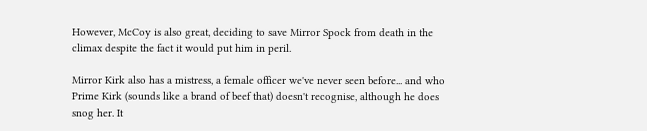However, McCoy is also great, deciding to save Mirror Spock from death in the climax despite the fact it would put him in peril.

Mirror Kirk also has a mistress, a female officer we've never seen before... and who Prime Kirk (sounds like a brand of beef that) doesn't recognise, although he does snog her. It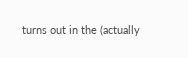turns out in the (actually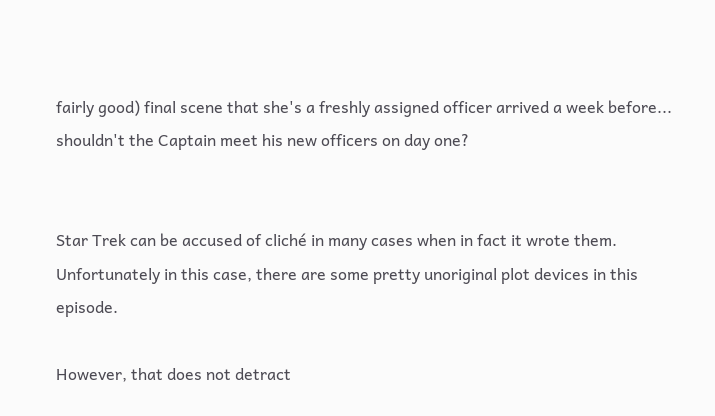fairly good) final scene that she's a freshly assigned officer arrived a week before... shouldn't the Captain meet his new officers on day one?


Star Trek can be accused of cliché in many cases when in fact it wrote them. Unfortunately in this case, there are some pretty unoriginal plot devices in this episode.

However, that does not detract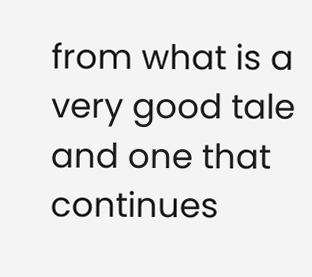from what is a very good tale and one that continues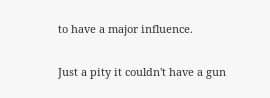to have a major influence.

Just a pity it couldn't have a gun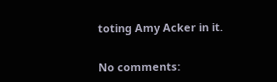toting Amy Acker in it.


No comments: